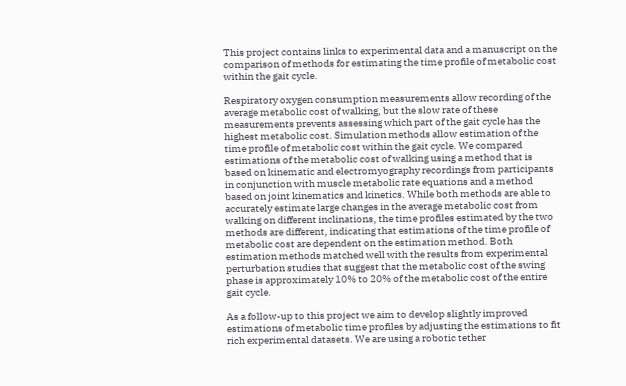This project contains links to experimental data and a manuscript on the comparison of methods for estimating the time profile of metabolic cost within the gait cycle.

Respiratory oxygen consumption measurements allow recording of the average metabolic cost of walking, but the slow rate of these measurements prevents assessing which part of the gait cycle has the highest metabolic cost. Simulation methods allow estimation of the time profile of metabolic cost within the gait cycle. We compared estimations of the metabolic cost of walking using a method that is based on kinematic and electromyography recordings from participants in conjunction with muscle metabolic rate equations and a method based on joint kinematics and kinetics. While both methods are able to accurately estimate large changes in the average metabolic cost from walking on different inclinations, the time profiles estimated by the two methods are different, indicating that estimations of the time profile of metabolic cost are dependent on the estimation method. Both estimation methods matched well with the results from experimental perturbation studies that suggest that the metabolic cost of the swing phase is approximately 10% to 20% of the metabolic cost of the entire gait cycle.

As a follow-up to this project we aim to develop slightly improved estimations of metabolic time profiles by adjusting the estimations to fit rich experimental datasets. We are using a robotic tether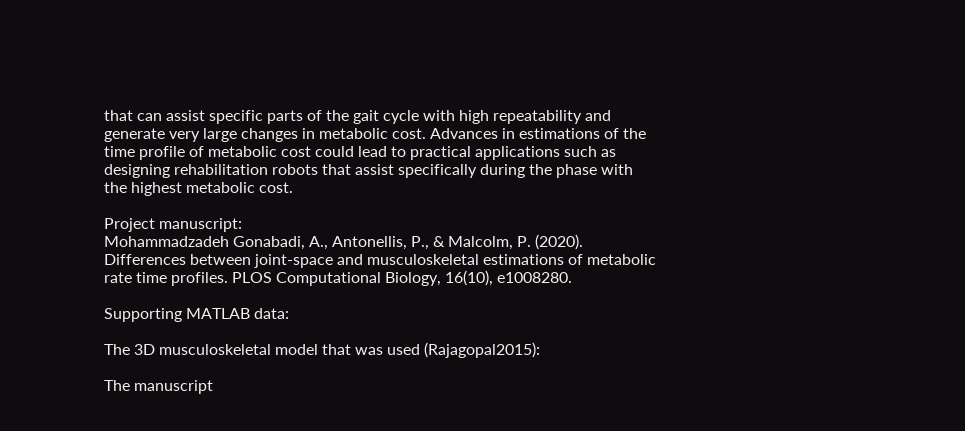that can assist specific parts of the gait cycle with high repeatability and generate very large changes in metabolic cost. Advances in estimations of the time profile of metabolic cost could lead to practical applications such as designing rehabilitation robots that assist specifically during the phase with the highest metabolic cost.

Project manuscript:
Mohammadzadeh Gonabadi, A., Antonellis, P., & Malcolm, P. (2020). Differences between joint-space and musculoskeletal estimations of metabolic rate time profiles. PLOS Computational Biology, 16(10), e1008280.

Supporting MATLAB data:

The 3D musculoskeletal model that was used (Rajagopal2015):

The manuscript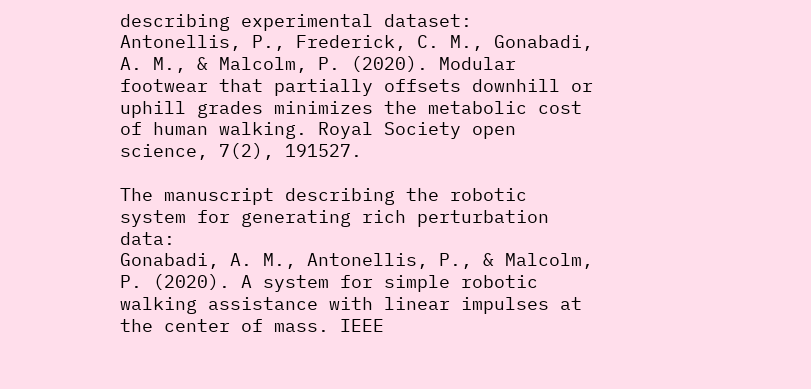describing experimental dataset:
Antonellis, P., Frederick, C. M., Gonabadi, A. M., & Malcolm, P. (2020). Modular footwear that partially offsets downhill or uphill grades minimizes the metabolic cost of human walking. Royal Society open science, 7(2), 191527.

The manuscript describing the robotic system for generating rich perturbation data:
Gonabadi, A. M., Antonellis, P., & Malcolm, P. (2020). A system for simple robotic walking assistance with linear impulses at the center of mass. IEEE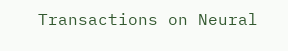Transactions on Neural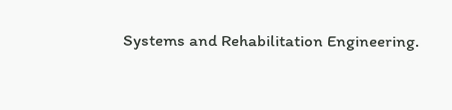Systems and Rehabilitation Engineering.